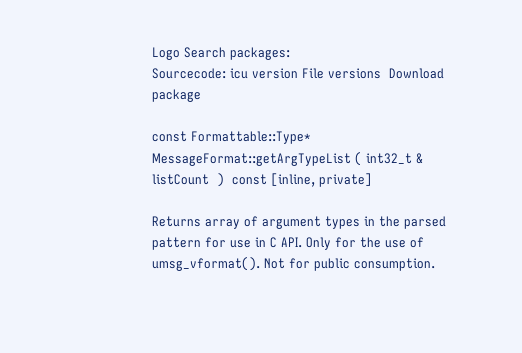Logo Search packages:
Sourcecode: icu version File versions  Download package

const Formattable::Type* MessageFormat::getArgTypeList ( int32_t &  listCount  )  const [inline, private]

Returns array of argument types in the parsed pattern for use in C API. Only for the use of umsg_vformat(). Not for public consumption.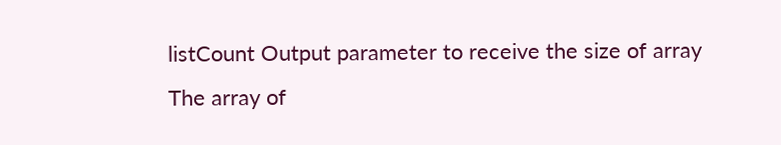listCount Output parameter to receive the size of array
The array of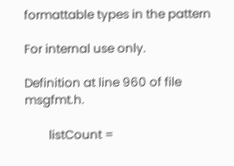formattable types in the pattern

For internal use only.

Definition at line 960 of file msgfmt.h.

        listCount =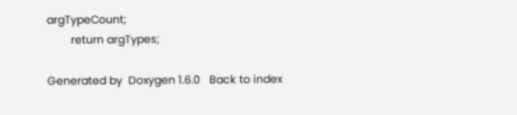argTypeCount;
        return argTypes;

Generated by  Doxygen 1.6.0   Back to index